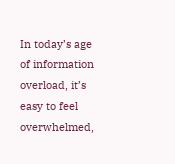In today’s age of information overload, it’s easy to feel overwhelmed,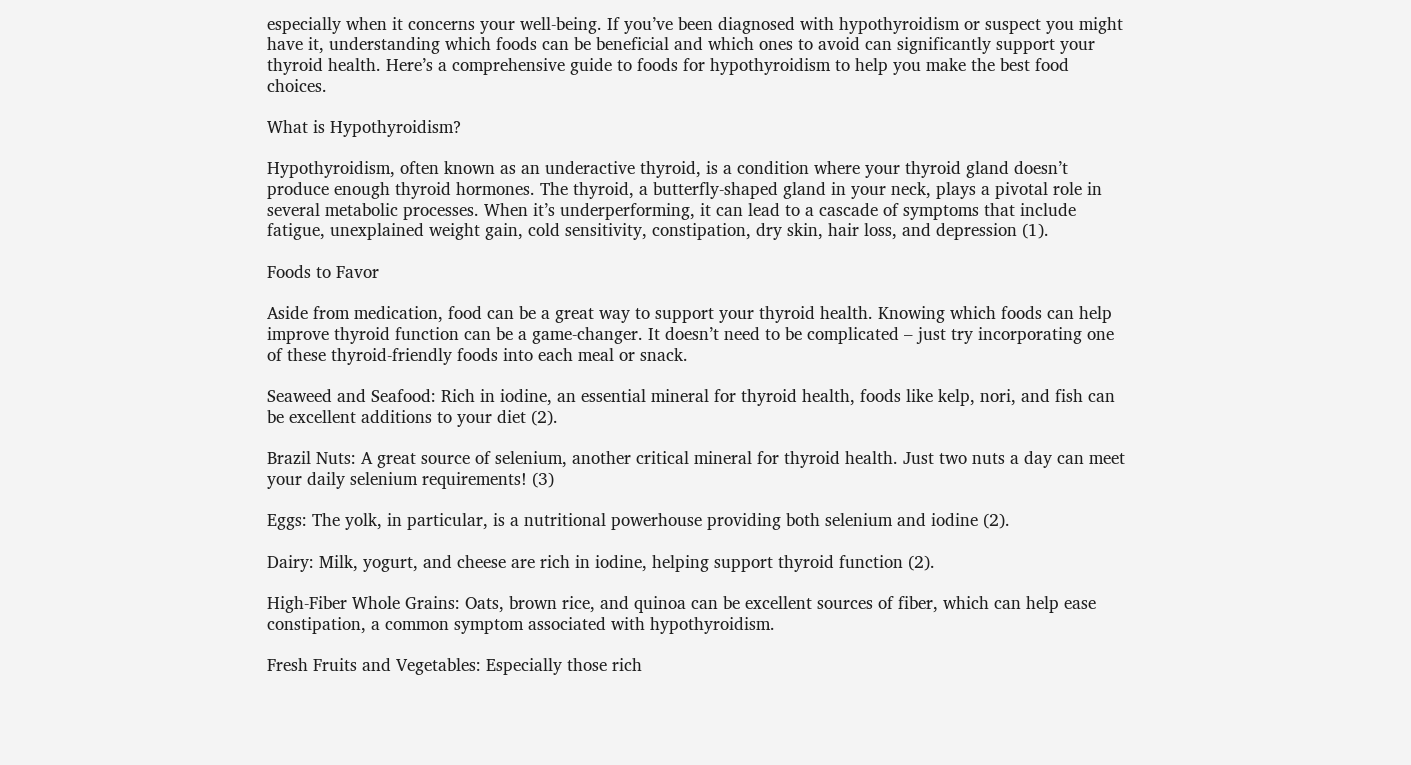especially when it concerns your well-being. If you’ve been diagnosed with hypothyroidism or suspect you might have it, understanding which foods can be beneficial and which ones to avoid can significantly support your thyroid health. Here’s a comprehensive guide to foods for hypothyroidism to help you make the best food choices.

What is Hypothyroidism?

Hypothyroidism, often known as an underactive thyroid, is a condition where your thyroid gland doesn’t produce enough thyroid hormones. The thyroid, a butterfly-shaped gland in your neck, plays a pivotal role in several metabolic processes. When it’s underperforming, it can lead to a cascade of symptoms that include fatigue, unexplained weight gain, cold sensitivity, constipation, dry skin, hair loss, and depression (1).

Foods to Favor

Aside from medication, food can be a great way to support your thyroid health. Knowing which foods can help improve thyroid function can be a game-changer. It doesn’t need to be complicated – just try incorporating one of these thyroid-friendly foods into each meal or snack.

Seaweed and Seafood: Rich in iodine, an essential mineral for thyroid health, foods like kelp, nori, and fish can be excellent additions to your diet (2).

Brazil Nuts: A great source of selenium, another critical mineral for thyroid health. Just two nuts a day can meet your daily selenium requirements! (3)

Eggs: The yolk, in particular, is a nutritional powerhouse providing both selenium and iodine (2).

Dairy: Milk, yogurt, and cheese are rich in iodine, helping support thyroid function (2).

High-Fiber Whole Grains: Oats, brown rice, and quinoa can be excellent sources of fiber, which can help ease constipation, a common symptom associated with hypothyroidism.

Fresh Fruits and Vegetables: Especially those rich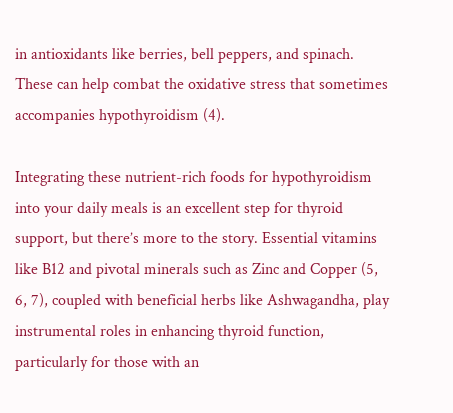in antioxidants like berries, bell peppers, and spinach. These can help combat the oxidative stress that sometimes accompanies hypothyroidism (4).

Integrating these nutrient-rich foods for hypothyroidism into your daily meals is an excellent step for thyroid support, but there’s more to the story. Essential vitamins like B12 and pivotal minerals such as Zinc and Copper (5, 6, 7), coupled with beneficial herbs like Ashwagandha, play instrumental roles in enhancing thyroid function, particularly for those with an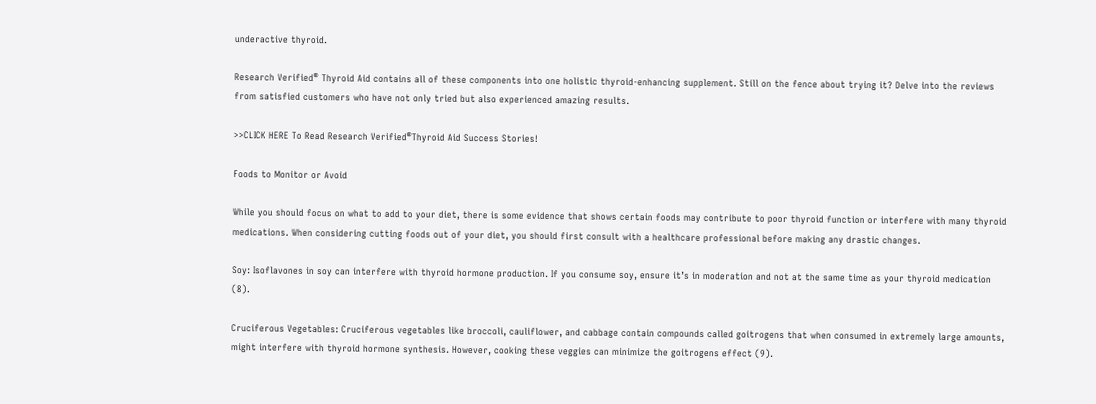underactive thyroid.

Research Verified® Thyroid Aid contains all of these components into one holistic thyroid-enhancing supplement. Still on the fence about trying it? Delve into the reviews from satisfied customers who have not only tried but also experienced amazing results.

>>CLICK HERE To Read Research Verified®Thyroid Aid Success Stories!

Foods to Monitor or Avoid

While you should focus on what to add to your diet, there is some evidence that shows certain foods may contribute to poor thyroid function or interfere with many thyroid medications. When considering cutting foods out of your diet, you should first consult with a healthcare professional before making any drastic changes.

Soy: Isoflavones in soy can interfere with thyroid hormone production. If you consume soy, ensure it’s in moderation and not at the same time as your thyroid medication (8).

Cruciferous Vegetables: Cruciferous vegetables like broccoli, cauliflower, and cabbage contain compounds called goitrogens that when consumed in extremely large amounts, might interfere with thyroid hormone synthesis. However, cooking these veggies can minimize the goitrogens effect (9).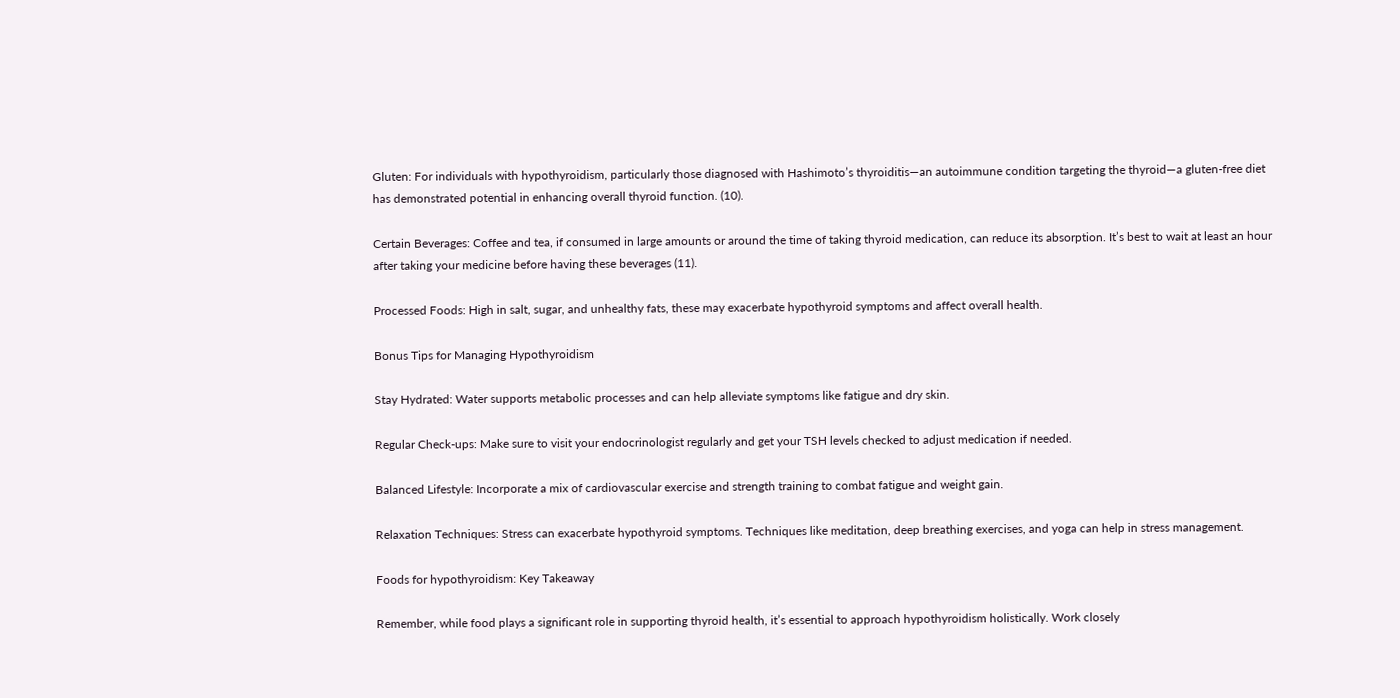Gluten: For individuals with hypothyroidism, particularly those diagnosed with Hashimoto’s thyroiditis—an autoimmune condition targeting the thyroid—a gluten-free diet has demonstrated potential in enhancing overall thyroid function. (10).

Certain Beverages: Coffee and tea, if consumed in large amounts or around the time of taking thyroid medication, can reduce its absorption. It’s best to wait at least an hour after taking your medicine before having these beverages (11).

Processed Foods: High in salt, sugar, and unhealthy fats, these may exacerbate hypothyroid symptoms and affect overall health.

Bonus Tips for Managing Hypothyroidism

Stay Hydrated: Water supports metabolic processes and can help alleviate symptoms like fatigue and dry skin.

Regular Check-ups: Make sure to visit your endocrinologist regularly and get your TSH levels checked to adjust medication if needed.

Balanced Lifestyle: Incorporate a mix of cardiovascular exercise and strength training to combat fatigue and weight gain.

Relaxation Techniques: Stress can exacerbate hypothyroid symptoms. Techniques like meditation, deep breathing exercises, and yoga can help in stress management.

Foods for hypothyroidism: Key Takeaway

Remember, while food plays a significant role in supporting thyroid health, it’s essential to approach hypothyroidism holistically. Work closely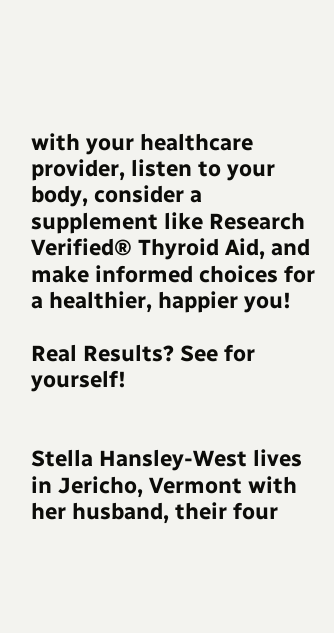with your healthcare provider, listen to your body, consider a supplement like Research Verified® Thyroid Aid, and make informed choices for a healthier, happier you!

Real Results? See for yourself!


Stella Hansley-West lives in Jericho, Vermont with her husband, their four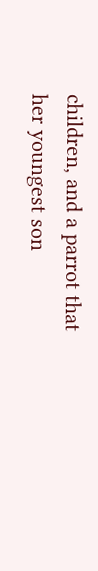children, and a parrot that her youngest son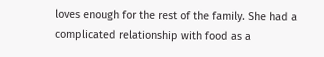loves enough for the rest of the family. She had a complicated relationship with food as a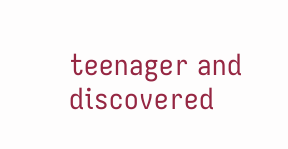teenager and discovered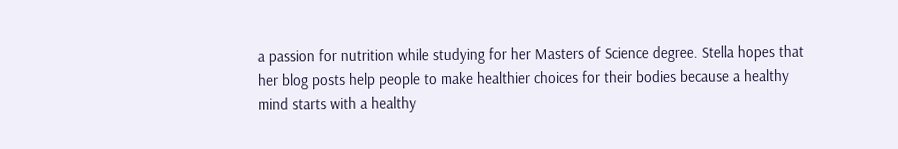a passion for nutrition while studying for her Masters of Science degree. Stella hopes that her blog posts help people to make healthier choices for their bodies because a healthy mind starts with a healthy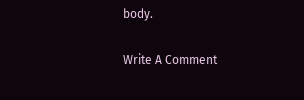body.

Write A Comment